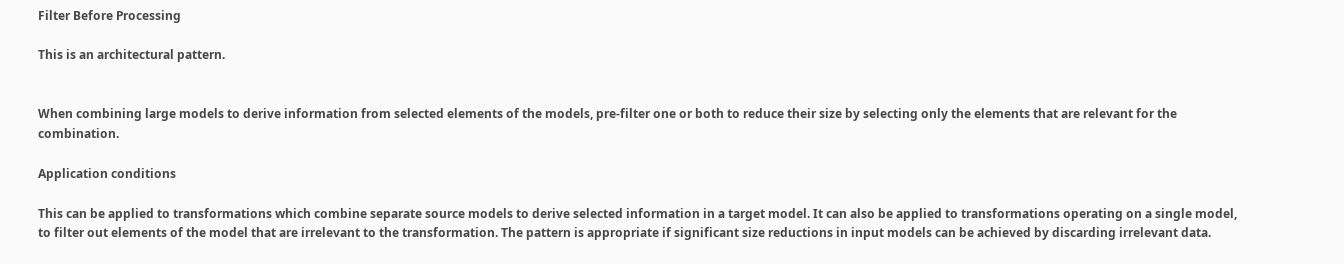Filter Before Processing

This is an architectural pattern.


When combining large models to derive information from selected elements of the models, pre-filter one or both to reduce their size by selecting only the elements that are relevant for the combination.

Application conditions

This can be applied to transformations which combine separate source models to derive selected information in a target model. It can also be applied to transformations operating on a single model, to filter out elements of the model that are irrelevant to the transformation. The pattern is appropriate if significant size reductions in input models can be achieved by discarding irrelevant data.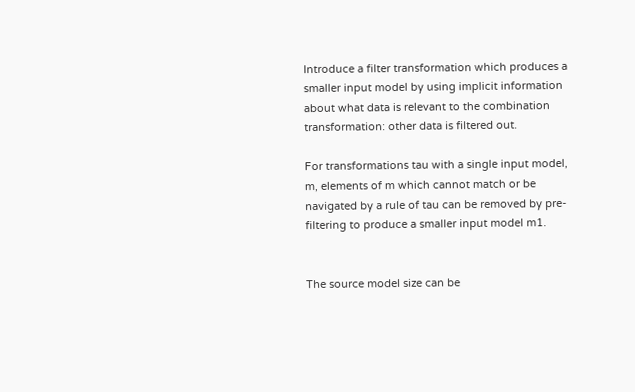Introduce a filter transformation which produces a smaller input model by using implicit information about what data is relevant to the combination transformation: other data is filtered out.

For transformations tau with a single input model, m, elements of m which cannot match or be navigated by a rule of tau can be removed by pre-filtering to produce a smaller input model m1.


The source model size can be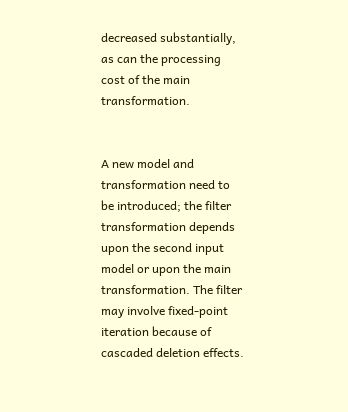decreased substantially, as can the processing cost of the main transformation.


A new model and transformation need to be introduced; the filter transformation depends upon the second input model or upon the main transformation. The filter may involve fixed-point iteration because of cascaded deletion effects.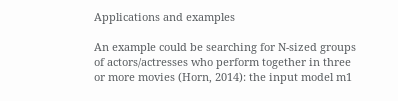Applications and examples

An example could be searching for N-sized groups of actors/actresses who perform together in three or more movies (Horn, 2014): the input model m1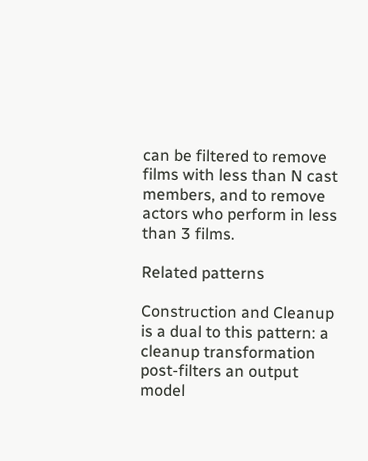can be filtered to remove films with less than N cast members, and to remove actors who perform in less than 3 films.

Related patterns

Construction and Cleanup is a dual to this pattern: a cleanup transformation post-filters an output model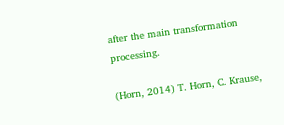after the main transformation processing.

(Horn, 2014) T. Horn, C. Krause,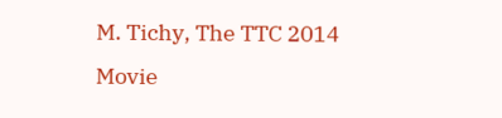M. Tichy, The TTC 2014 Movie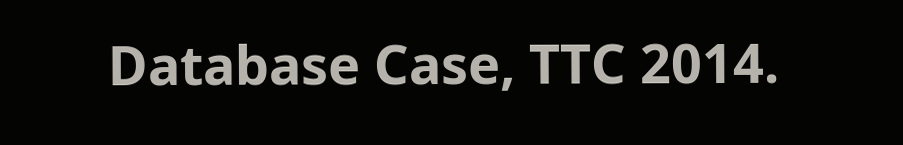Database Case, TTC 2014.